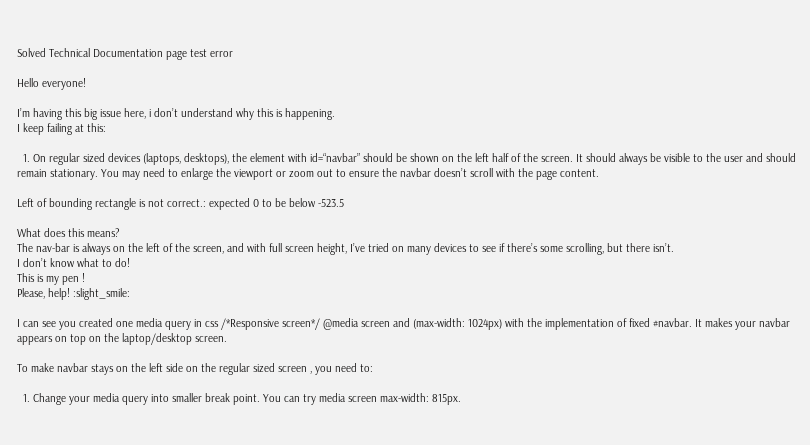Solved Technical Documentation page test error

Hello everyone!

I’m having this big issue here, i don’t understand why this is happening.
I keep failing at this:

  1. On regular sized devices (laptops, desktops), the element with id=“navbar” should be shown on the left half of the screen. It should always be visible to the user and should remain stationary. You may need to enlarge the viewport or zoom out to ensure the navbar doesn’t scroll with the page content.

Left of bounding rectangle is not correct.: expected 0 to be below -523.5

What does this means?
The nav-bar is always on the left of the screen, and with full screen height, I’ve tried on many devices to see if there’s some scrolling, but there isn’t.
I don’t know what to do!
This is my pen !
Please, help! :slight_smile:

I can see you created one media query in css /*Responsive screen*/ @media screen and (max-width: 1024px) with the implementation of fixed #navbar. It makes your navbar appears on top on the laptop/desktop screen.

To make navbar stays on the left side on the regular sized screen , you need to:

  1. Change your media query into smaller break point. You can try media screen max-width: 815px.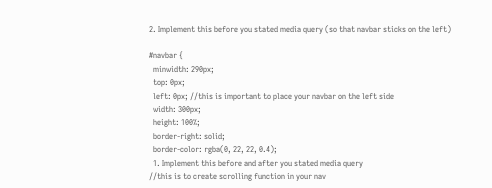2. Implement this before you stated media query (so that navbar sticks on the left)

#navbar {
  minwidth: 290px;
  top: 0px;
  left: 0px; //this is important to place your navbar on the left side
  width: 300px;
  height: 100%;
  border-right: solid;
  border-color: rgba(0, 22, 22, 0.4);
  1. Implement this before and after you stated media query
//this is to create scrolling function in your nav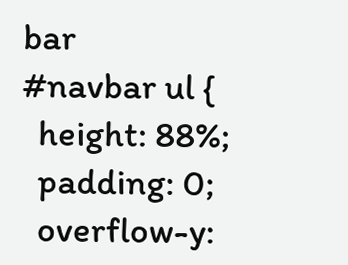bar
#navbar ul {
  height: 88%;
  padding: 0;
  overflow-y: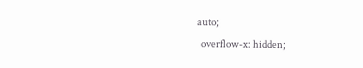auto;
  overflow-x: hidden;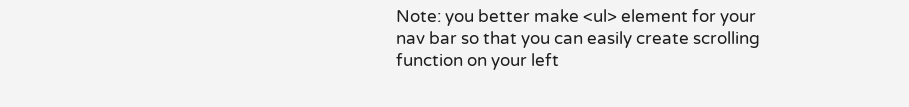Note: you better make <ul> element for your nav bar so that you can easily create scrolling function on your left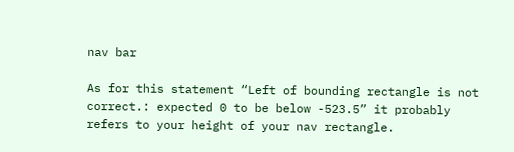nav bar

As for this statement “Left of bounding rectangle is not correct.: expected 0 to be below -523.5” it probably refers to your height of your nav rectangle.